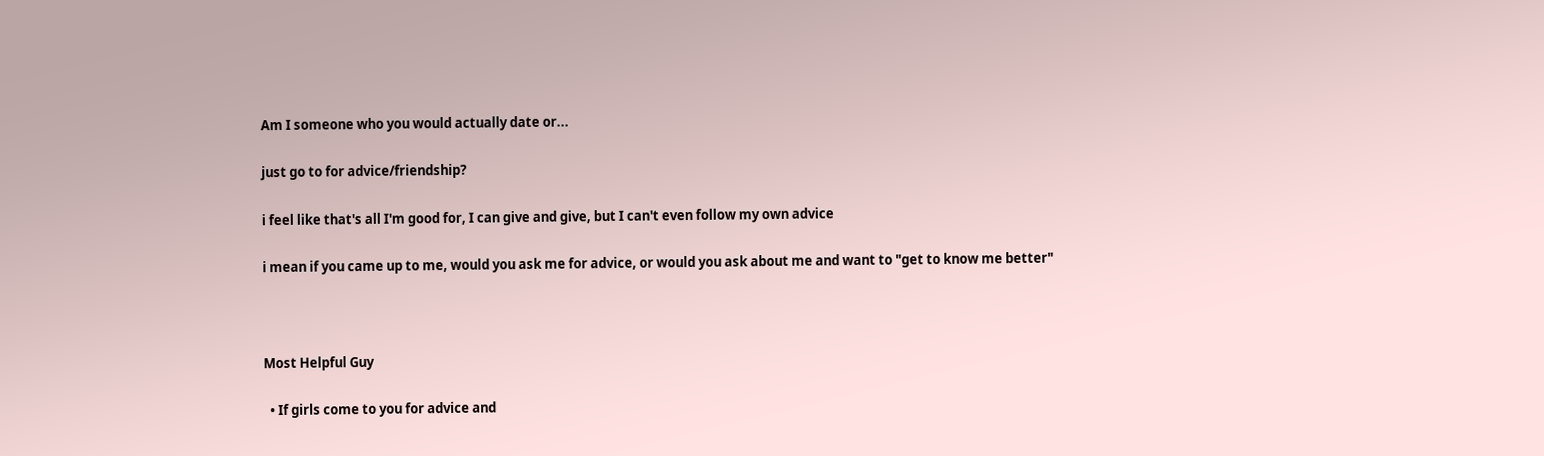Am I someone who you would actually date or...

just go to for advice/friendship?

i feel like that's all I'm good for, I can give and give, but I can't even follow my own advice

i mean if you came up to me, would you ask me for advice, or would you ask about me and want to "get to know me better"



Most Helpful Guy

  • If girls come to you for advice and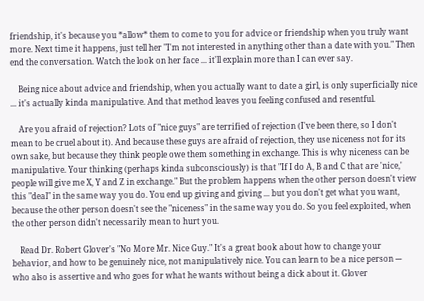friendship, it's because you *allow* them to come to you for advice or friendship when you truly want more. Next time it happens, just tell her "I'm not interested in anything other than a date with you." Then end the conversation. Watch the look on her face ... it'll explain more than I can ever say.

    Being nice about advice and friendship, when you actually want to date a girl, is only superficially nice ... it's actually kinda manipulative. And that method leaves you feeling confused and resentful.

    Are you afraid of rejection? Lots of "nice guys" are terrified of rejection (I've been there, so I don't mean to be cruel about it). And because these guys are afraid of rejection, they use niceness not for its own sake, but because they think people owe them something in exchange. This is why niceness can be manipulative. Your thinking (perhaps kinda subconsciously) is that "If I do A, B and C that are 'nice,' people will give me X, Y and Z in exchange." But the problem happens when the other person doesn't view this "deal" in the same way you do. You end up giving and giving ... but you don't get what you want, because the other person doesn't see the "niceness" in the same way you do. So you feel exploited, when the other person didn't necessarily mean to hurt you.

    Read Dr. Robert Glover's "No More Mr. Nice Guy." It's a great book about how to change your behavior, and how to be genuinely nice, not manipulatively nice. You can learn to be a nice person --- who also is assertive and who goes for what he wants without being a dick about it. Glover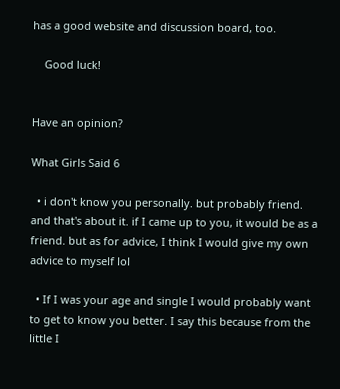has a good website and discussion board, too.

    Good luck!


Have an opinion?

What Girls Said 6

  • i don't know you personally. but probably friend. and that's about it. if I came up to you, it would be as a friend. but as for advice, I think I would give my own advice to myself lol

  • If I was your age and single I would probably want to get to know you better. I say this because from the little I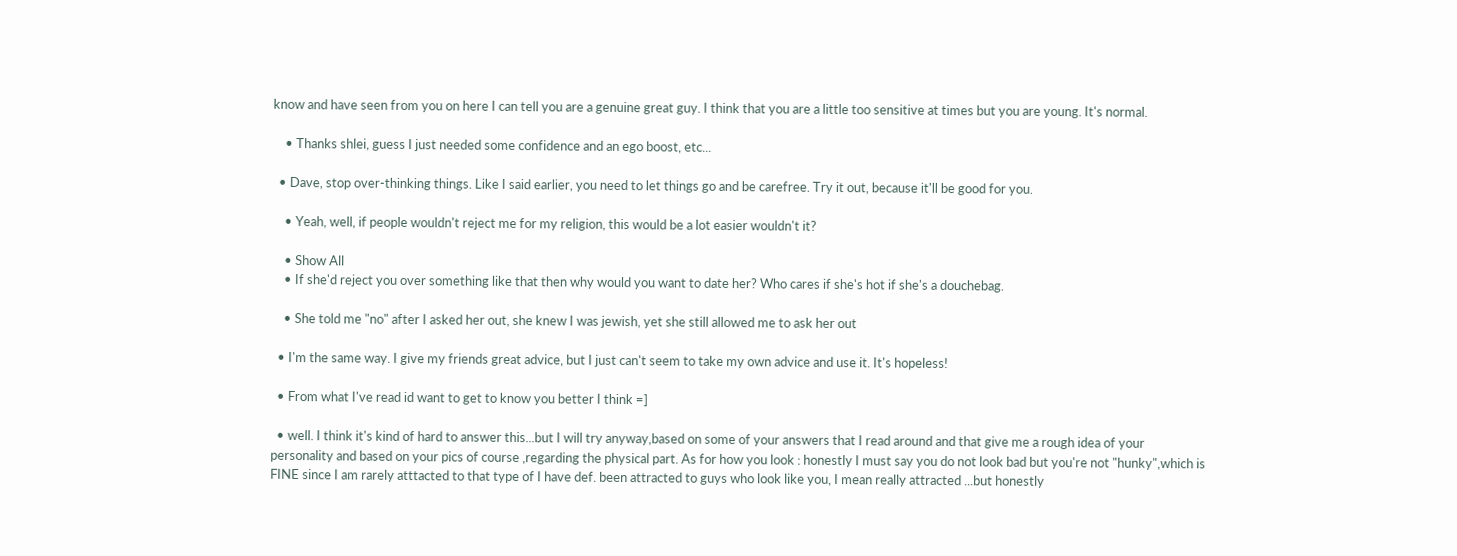know and have seen from you on here I can tell you are a genuine great guy. I think that you are a little too sensitive at times but you are young. It's normal.

    • Thanks shlei, guess I just needed some confidence and an ego boost, etc...

  • Dave, stop over-thinking things. Like I said earlier, you need to let things go and be carefree. Try it out, because it'll be good for you.

    • Yeah, well, if people wouldn't reject me for my religion, this would be a lot easier wouldn't it?

    • Show All
    • If she'd reject you over something like that then why would you want to date her? Who cares if she's hot if she's a douchebag.

    • She told me "no" after I asked her out, she knew I was jewish, yet she still allowed me to ask her out

  • I'm the same way. I give my friends great advice, but I just can't seem to take my own advice and use it. It's hopeless!

  • From what I've read id want to get to know you better I think =]

  • well. I think it's kind of hard to answer this...but I will try anyway,based on some of your answers that I read around and that give me a rough idea of your personality and based on your pics of course ,regarding the physical part. As for how you look : honestly I must say you do not look bad but you're not "hunky",which is FINE since I am rarely atttacted to that type of I have def. been attracted to guys who look like you, I mean really attracted ...but honestly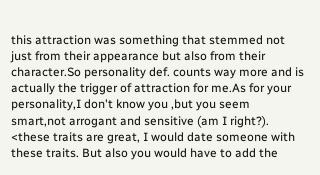this attraction was something that stemmed not just from their appearance but also from their character.So personality def. counts way more and is actually the trigger of attraction for me.As for your personality,I don't know you ,but you seem smart,not arrogant and sensitive (am I right?). <these traits are great, I would date someone with these traits. But also you would have to add the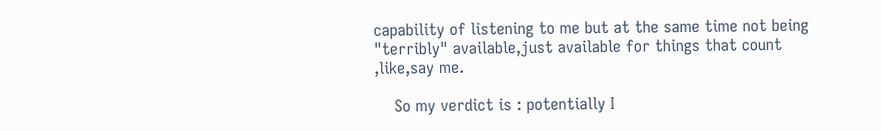capability of listening to me but at the same time not being "terribly" available,just available for things that count ,like,say me.

    So my verdict is : potentially I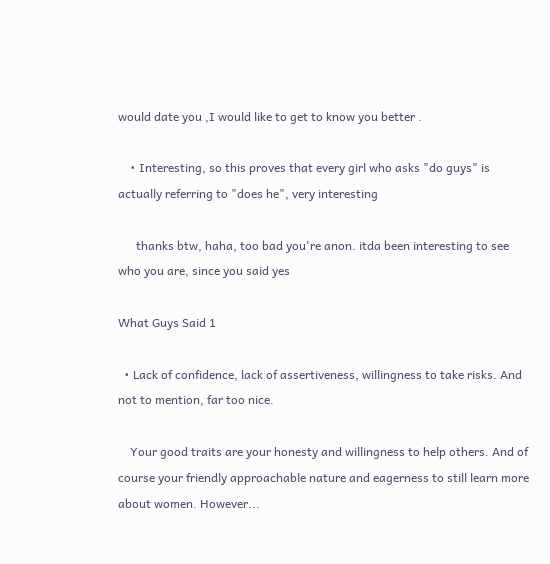would date you ,I would like to get to know you better .

    • Interesting, so this proves that every girl who asks "do guys" is actually referring to "does he", very interesting

      thanks btw, haha, too bad you're anon. itda been interesting to see who you are, since you said yes

What Guys Said 1

  • Lack of confidence, lack of assertiveness, willingness to take risks. And not to mention, far too nice.

    Your good traits are your honesty and willingness to help others. And of course your friendly approachable nature and eagerness to still learn more about women. However...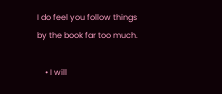I do feel you follow things by the book far too much.

    • I will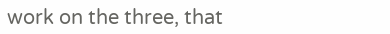work on the three, that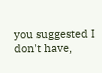you suggested I don't have,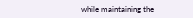while maintaining the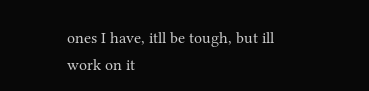ones I have, itll be tough, but ill work on it